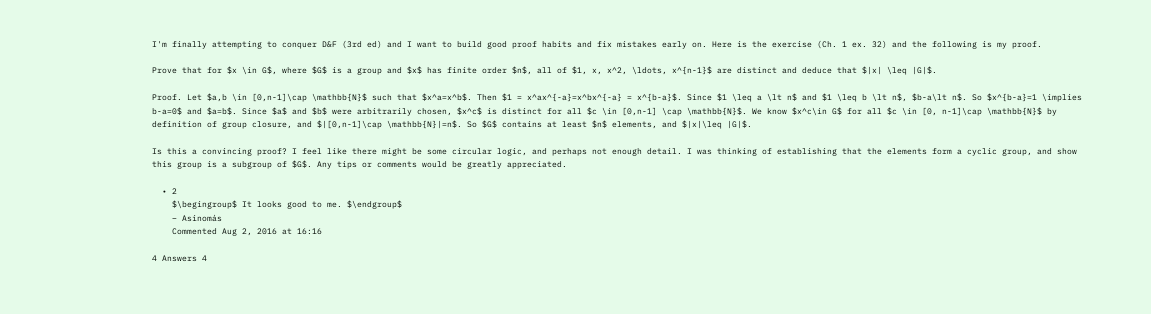I'm finally attempting to conquer D&F (3rd ed) and I want to build good proof habits and fix mistakes early on. Here is the exercise (Ch. 1 ex. 32) and the following is my proof.

Prove that for $x \in G$, where $G$ is a group and $x$ has finite order $n$, all of $1, x, x^2, \ldots, x^{n-1}$ are distinct and deduce that $|x| \leq |G|$.

Proof. Let $a,b \in [0,n-1]\cap \mathbb{N}$ such that $x^a=x^b$. Then $1 = x^ax^{-a}=x^bx^{-a} = x^{b-a}$. Since $1 \leq a \lt n$ and $1 \leq b \lt n$, $b-a\lt n$. So $x^{b-a}=1 \implies b-a=0$ and $a=b$. Since $a$ and $b$ were arbitrarily chosen, $x^c$ is distinct for all $c \in [0,n-1] \cap \mathbb{N}$. We know $x^c\in G$ for all $c \in [0, n-1]\cap \mathbb{N}$ by definition of group closure, and $|[0,n-1]\cap \mathbb{N}|=n$. So $G$ contains at least $n$ elements, and $|x|\leq |G|$.

Is this a convincing proof? I feel like there might be some circular logic, and perhaps not enough detail. I was thinking of establishing that the elements form a cyclic group, and show this group is a subgroup of $G$. Any tips or comments would be greatly appreciated.

  • 2
    $\begingroup$ It looks good to me. $\endgroup$
    – Asinomás
    Commented Aug 2, 2016 at 16:16

4 Answers 4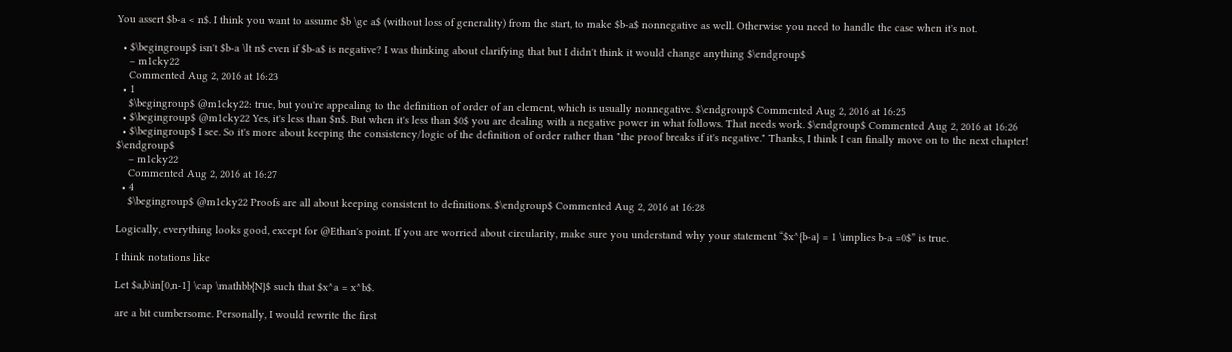You assert $b-a < n$. I think you want to assume $b \ge a$ (without loss of generality) from the start, to make $b-a$ nonnegative as well. Otherwise you need to handle the case when it's not.

  • $\begingroup$ isn't $b-a \lt n$ even if $b-a$ is negative? I was thinking about clarifying that but I didn't think it would change anything $\endgroup$
    – m1cky22
    Commented Aug 2, 2016 at 16:23
  • 1
    $\begingroup$ @m1cky22: true, but you're appealing to the definition of order of an element, which is usually nonnegative. $\endgroup$ Commented Aug 2, 2016 at 16:25
  • $\begingroup$ @m1cky22 Yes, it's less than $n$. But when it's less than $0$ you are dealing with a negative power in what follows. That needs work. $\endgroup$ Commented Aug 2, 2016 at 16:26
  • $\begingroup$ I see. So it's more about keeping the consistency/logic of the definition of order rather than "the proof breaks if it's negative." Thanks, I think I can finally move on to the next chapter! $\endgroup$
    – m1cky22
    Commented Aug 2, 2016 at 16:27
  • 4
    $\begingroup$ @m1cky22 Proofs are all about keeping consistent to definitions. $\endgroup$ Commented Aug 2, 2016 at 16:28

Logically, everything looks good, except for @Ethan's point. If you are worried about circularity, make sure you understand why your statement “$x^{b-a} = 1 \implies b-a =0$” is true.

I think notations like

Let $a,b\in[0,n-1] \cap \mathbb{N}$ such that $x^a = x^b$.

are a bit cumbersome. Personally, I would rewrite the first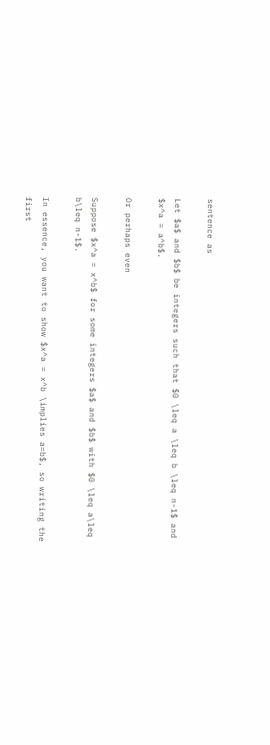sentence as

Let $a$ and $b$ be integers such that $0 \leq a \leq b \leq n-1$ and $x^a = a^b$.

Or perhaps even

Suppose $x^a = x^b$ for some integers $a$ and $b$ with $0 \leq a\leq b\leq n-1$.

In essence, you want to show $x^a = x^b \implies a=b$, so writing the first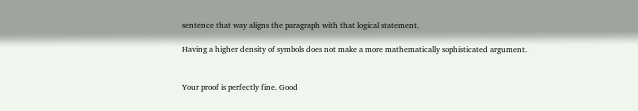sentence that way aligns the paragraph with that logical statement.

Having a higher density of symbols does not make a more mathematically sophisticated argument.


Your proof is perfectly fine. Good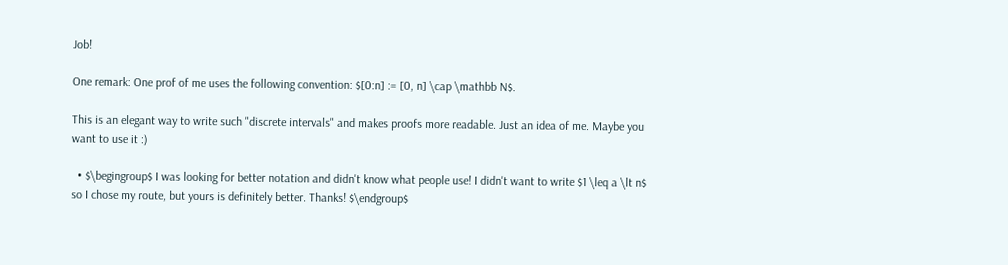Job!

One remark: One prof of me uses the following convention: $[0:n] := [0, n] \cap \mathbb N$.

This is an elegant way to write such "discrete intervals" and makes proofs more readable. Just an idea of me. Maybe you want to use it :)

  • $\begingroup$ I was looking for better notation and didn't know what people use! I didn't want to write $1 \leq a \lt n$ so I chose my route, but yours is definitely better. Thanks! $\endgroup$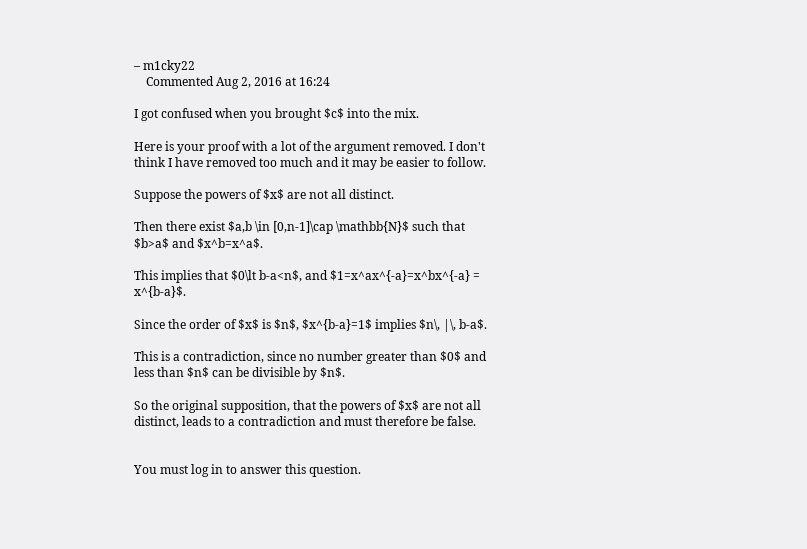– m1cky22
    Commented Aug 2, 2016 at 16:24

I got confused when you brought $c$ into the mix.

Here is your proof with a lot of the argument removed. I don't think I have removed too much and it may be easier to follow.

Suppose the powers of $x$ are not all distinct.

Then there exist $a,b \in [0,n-1]\cap \mathbb{N}$ such that $b>a$ and $x^b=x^a$.

This implies that $0\lt b-a<n$, and $1=x^ax^{-a}=x^bx^{-a} = x^{b-a}$.

Since the order of $x$ is $n$, $x^{b-a}=1$ implies $n\, |\, b-a$.

This is a contradiction, since no number greater than $0$ and less than $n$ can be divisible by $n$.

So the original supposition, that the powers of $x$ are not all distinct, leads to a contradiction and must therefore be false.


You must log in to answer this question.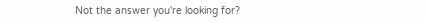Not the answer you're looking for?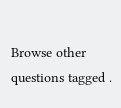Browse other questions tagged .